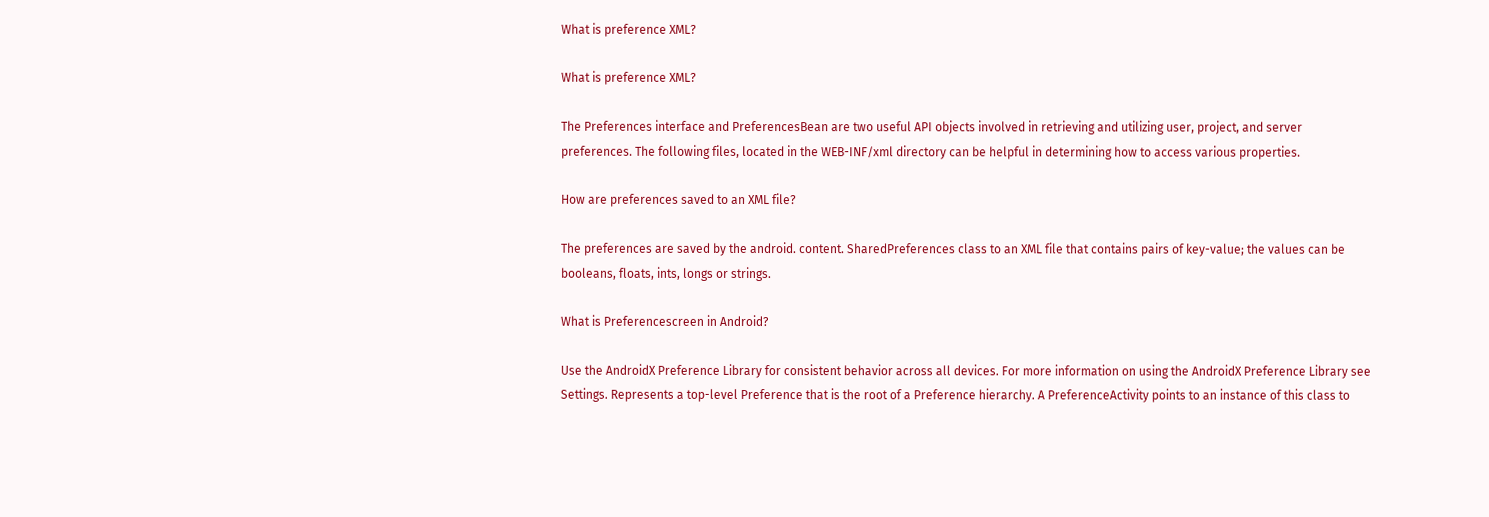What is preference XML?

What is preference XML?

The Preferences interface and PreferencesBean are two useful API objects involved in retrieving and utilizing user, project, and server preferences. The following files, located in the WEB-INF/xml directory can be helpful in determining how to access various properties.

How are preferences saved to an XML file?

The preferences are saved by the android. content. SharedPreferences class to an XML file that contains pairs of key-value; the values can be booleans, floats, ints, longs or strings.

What is Preferencescreen in Android?

Use the AndroidX Preference Library for consistent behavior across all devices. For more information on using the AndroidX Preference Library see Settings. Represents a top-level Preference that is the root of a Preference hierarchy. A PreferenceActivity points to an instance of this class to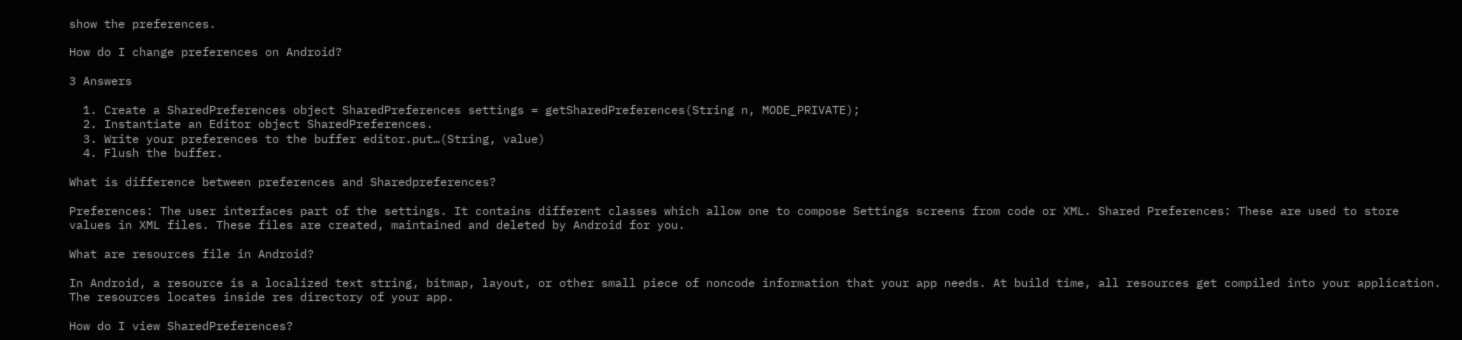show the preferences.

How do I change preferences on Android?

3 Answers

  1. Create a SharedPreferences object SharedPreferences settings = getSharedPreferences(String n, MODE_PRIVATE);
  2. Instantiate an Editor object SharedPreferences.
  3. Write your preferences to the buffer editor.put…(String, value)
  4. Flush the buffer.

What is difference between preferences and Sharedpreferences?

Preferences: The user interfaces part of the settings. It contains different classes which allow one to compose Settings screens from code or XML. Shared Preferences: These are used to store values in XML files. These files are created, maintained and deleted by Android for you.

What are resources file in Android?

In Android, a resource is a localized text string, bitmap, layout, or other small piece of noncode information that your app needs. At build time, all resources get compiled into your application. The resources locates inside res directory of your app.

How do I view SharedPreferences?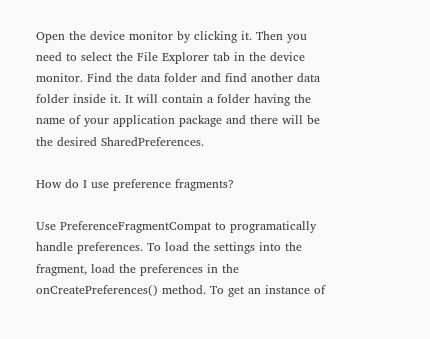Open the device monitor by clicking it. Then you need to select the File Explorer tab in the device monitor. Find the data folder and find another data folder inside it. It will contain a folder having the name of your application package and there will be the desired SharedPreferences.

How do I use preference fragments?

Use PreferenceFragmentCompat to programatically handle preferences. To load the settings into the fragment, load the preferences in the onCreatePreferences() method. To get an instance of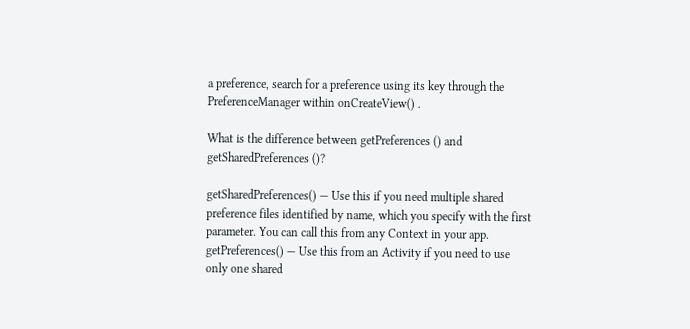a preference, search for a preference using its key through the PreferenceManager within onCreateView() .

What is the difference between getPreferences () and getSharedPreferences ()?

getSharedPreferences() — Use this if you need multiple shared preference files identified by name, which you specify with the first parameter. You can call this from any Context in your app. getPreferences() — Use this from an Activity if you need to use only one shared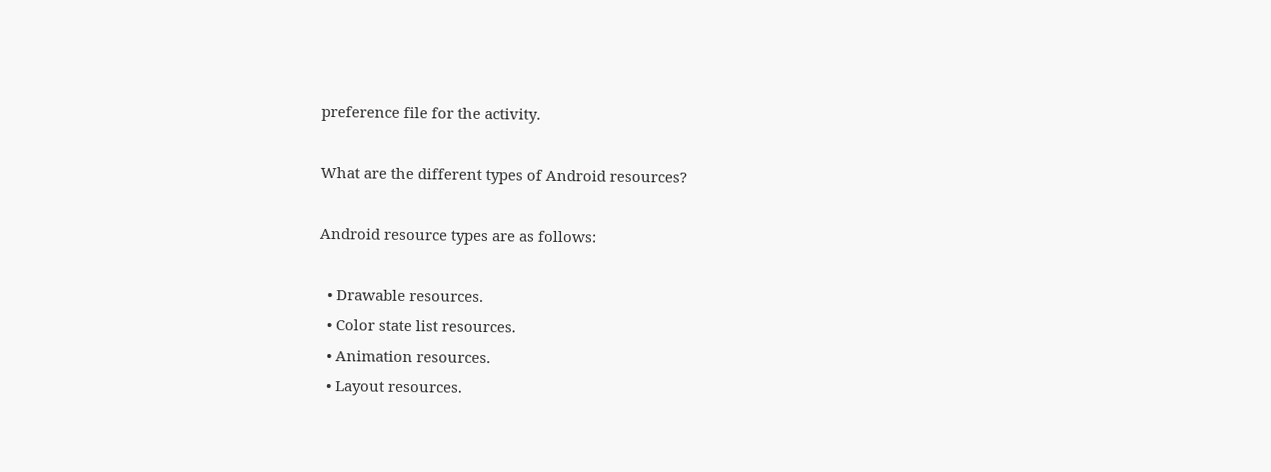preference file for the activity.

What are the different types of Android resources?

Android resource types are as follows:

  • Drawable resources.
  • Color state list resources.
  • Animation resources.
  • Layout resources.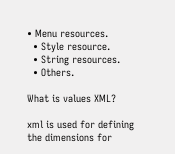• Menu resources.
  • Style resource.
  • String resources.
  • Others.

What is values XML?

xml is used for defining the dimensions for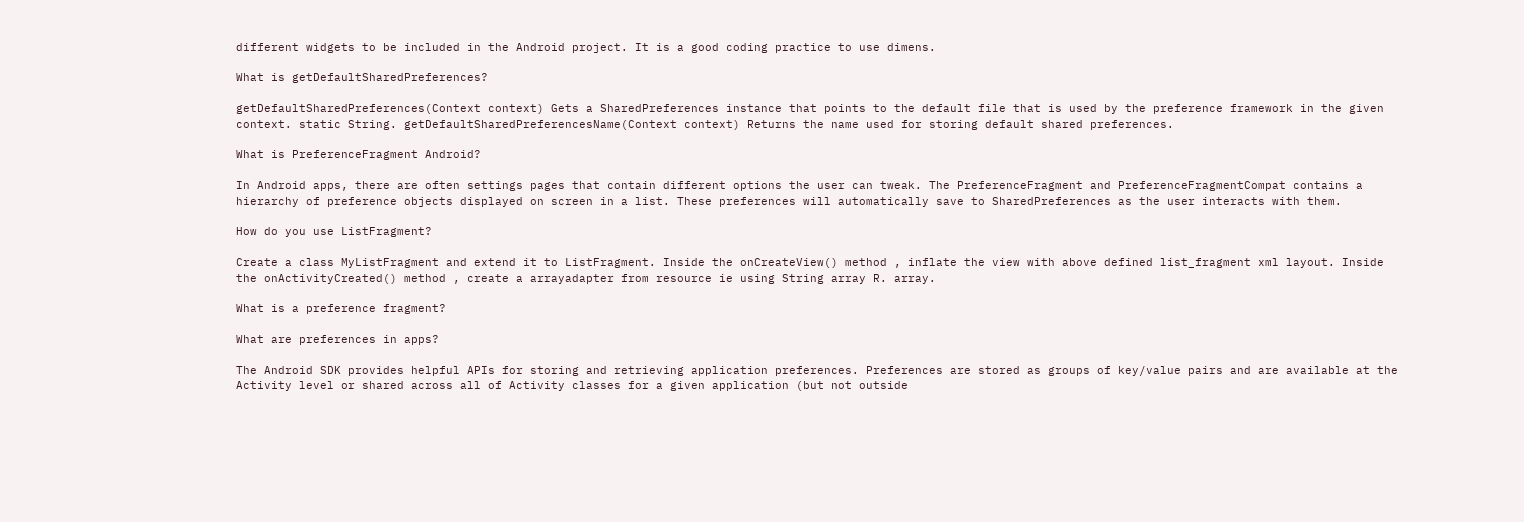different widgets to be included in the Android project. It is a good coding practice to use dimens.

What is getDefaultSharedPreferences?

getDefaultSharedPreferences(Context context) Gets a SharedPreferences instance that points to the default file that is used by the preference framework in the given context. static String. getDefaultSharedPreferencesName(Context context) Returns the name used for storing default shared preferences.

What is PreferenceFragment Android?

In Android apps, there are often settings pages that contain different options the user can tweak. The PreferenceFragment and PreferenceFragmentCompat contains a hierarchy of preference objects displayed on screen in a list. These preferences will automatically save to SharedPreferences as the user interacts with them.

How do you use ListFragment?

Create a class MyListFragment and extend it to ListFragment. Inside the onCreateView() method , inflate the view with above defined list_fragment xml layout. Inside the onActivityCreated() method , create a arrayadapter from resource ie using String array R. array.

What is a preference fragment?

What are preferences in apps?

The Android SDK provides helpful APIs for storing and retrieving application preferences. Preferences are stored as groups of key/value pairs and are available at the Activity level or shared across all of Activity classes for a given application (but not outside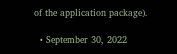of the application package).

  • September 30, 2022